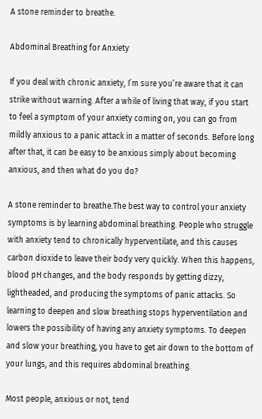A stone reminder to breathe.

Abdominal Breathing for Anxiety

If you deal with chronic anxiety, I’m sure you’re aware that it can strike without warning. After a while of living that way, if you start to feel a symptom of your anxiety coming on, you can go from mildly anxious to a panic attack in a matter of seconds. Before long after that, it can be easy to be anxious simply about becoming anxious, and then what do you do?

A stone reminder to breathe.The best way to control your anxiety symptoms is by learning abdominal breathing. People who struggle with anxiety tend to chronically hyperventilate, and this causes carbon dioxide to leave their body very quickly. When this happens, blood pH changes, and the body responds by getting dizzy, lightheaded, and producing the symptoms of panic attacks. So learning to deepen and slow breathing stops hyperventilation and lowers the possibility of having any anxiety symptoms. To deepen and slow your breathing, you have to get air down to the bottom of your lungs, and this requires abdominal breathing.

Most people, anxious or not, tend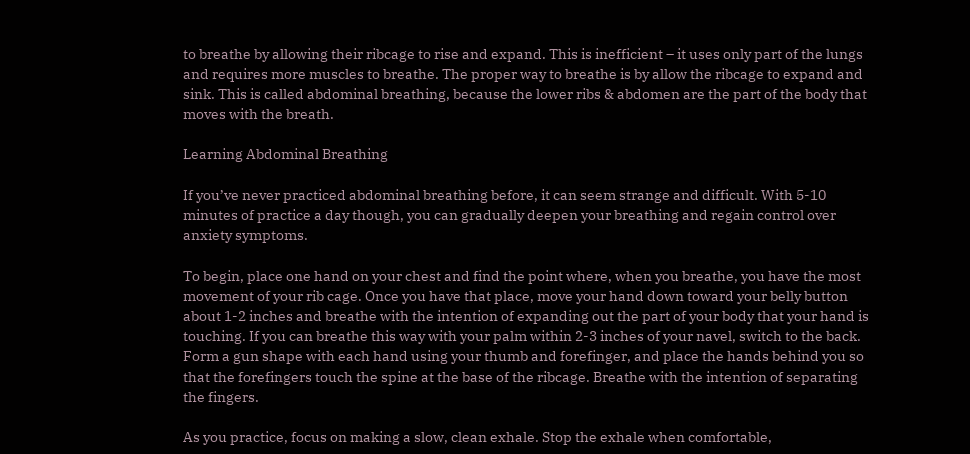to breathe by allowing their ribcage to rise and expand. This is inefficient – it uses only part of the lungs and requires more muscles to breathe. The proper way to breathe is by allow the ribcage to expand and sink. This is called abdominal breathing, because the lower ribs & abdomen are the part of the body that moves with the breath.

Learning Abdominal Breathing

If you’ve never practiced abdominal breathing before, it can seem strange and difficult. With 5-10 minutes of practice a day though, you can gradually deepen your breathing and regain control over anxiety symptoms.

To begin, place one hand on your chest and find the point where, when you breathe, you have the most movement of your rib cage. Once you have that place, move your hand down toward your belly button about 1-2 inches and breathe with the intention of expanding out the part of your body that your hand is touching. If you can breathe this way with your palm within 2-3 inches of your navel, switch to the back. Form a gun shape with each hand using your thumb and forefinger, and place the hands behind you so that the forefingers touch the spine at the base of the ribcage. Breathe with the intention of separating the fingers.

As you practice, focus on making a slow, clean exhale. Stop the exhale when comfortable,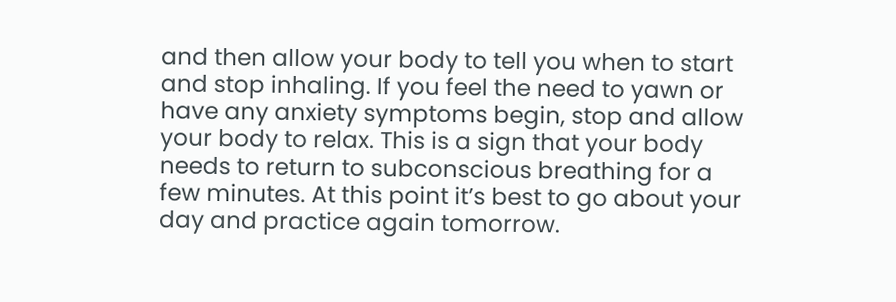and then allow your body to tell you when to start and stop inhaling. If you feel the need to yawn or have any anxiety symptoms begin, stop and allow your body to relax. This is a sign that your body needs to return to subconscious breathing for a few minutes. At this point it’s best to go about your day and practice again tomorrow.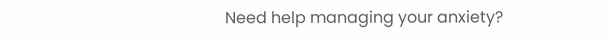Need help managing your anxiety?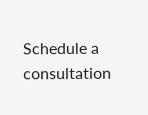Schedule a consultation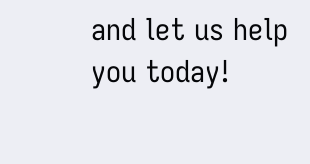and let us help you today!